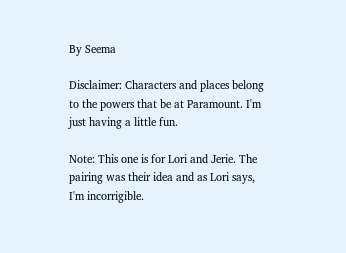By Seema

Disclaimer: Characters and places belong to the powers that be at Paramount. I'm just having a little fun.

Note: This one is for Lori and Jerie. The pairing was their idea and as Lori says, I'm incorrigible.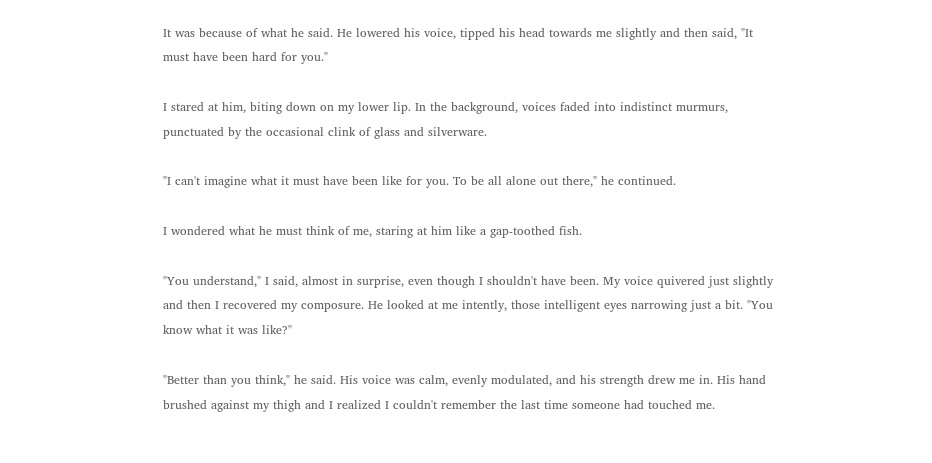It was because of what he said. He lowered his voice, tipped his head towards me slightly and then said, "It must have been hard for you."

I stared at him, biting down on my lower lip. In the background, voices faded into indistinct murmurs, punctuated by the occasional clink of glass and silverware.

"I can't imagine what it must have been like for you. To be all alone out there," he continued.

I wondered what he must think of me, staring at him like a gap-toothed fish.

"You understand," I said, almost in surprise, even though I shouldn't have been. My voice quivered just slightly and then I recovered my composure. He looked at me intently, those intelligent eyes narrowing just a bit. "You know what it was like?"

"Better than you think," he said. His voice was calm, evenly modulated, and his strength drew me in. His hand brushed against my thigh and I realized I couldn't remember the last time someone had touched me.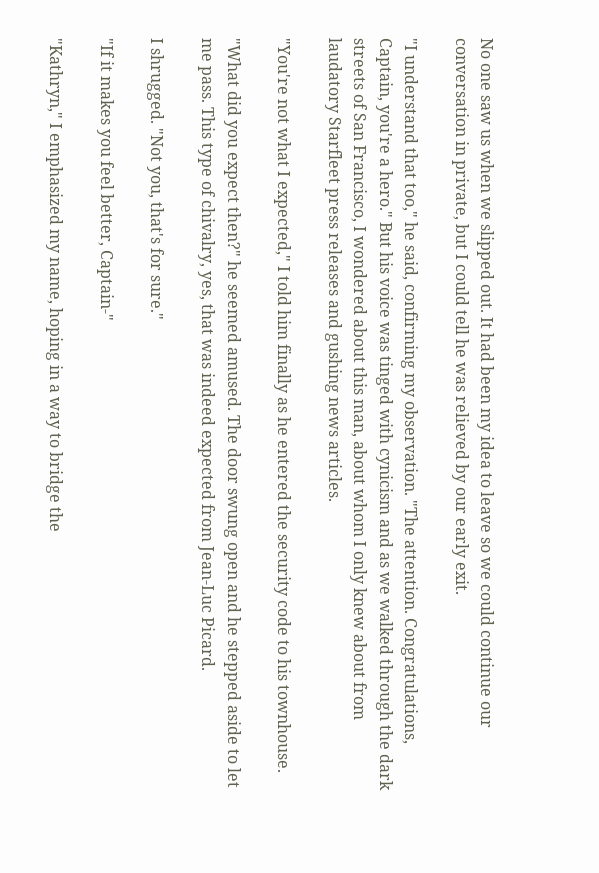No one saw us when we slipped out. It had been my idea to leave so we could continue our conversation in private, but I could tell he was relieved by our early exit.

"I understand that too," he said, confirming my observation. "The attention. Congratulations, Captain, you're a hero." But his voice was tinged with cynicism and as we walked through the dark streets of San Francisco, I wondered about this man, about whom I only knew about from laudatory Starfleet press releases and gushing news articles.

"You're not what I expected," I told him finally as he entered the security code to his townhouse.

"What did you expect then?" he seemed amused. The door swung open and he stepped aside to let me pass. This type of chivalry, yes, that was indeed expected from Jean-Luc Picard.

I shrugged. "Not you, that's for sure."

"If it makes you feel better, Captain-"

"Kathryn," I emphasized my name, hoping in a way to bridge the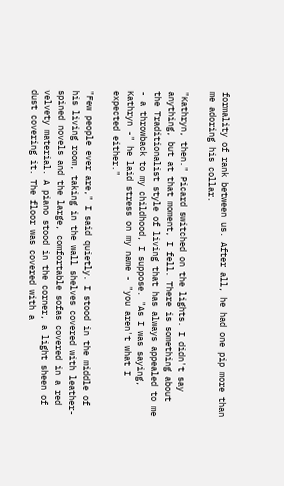formality of rank between us. After all, he had one pip more than me adoring his collar.

"Kathryn, then." Picard switched on the lights. I didn't say anything, but at that moment, I fell. There is something about the Traditionalist style of living that has always appealed to me - a throwback to my childhood, I suppose. "As I was saying, Kathryn -" he laid stress on my name - "you aren't what I expected either."

"Few people ever are," I said quietly. I stood in the middle of his living room, taking in the wall shelves covered with leather-spined novels and the large, comfortable sofas covered in a red velvety material. A piano stood in the corner, a light sheen of dust covering it. The floor was covered with a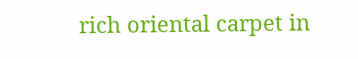rich oriental carpet in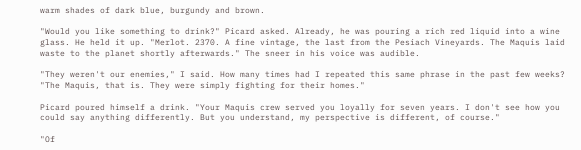warm shades of dark blue, burgundy and brown.

"Would you like something to drink?" Picard asked. Already, he was pouring a rich red liquid into a wine glass. He held it up. "Merlot. 2370. A fine vintage, the last from the Pesiach Vineyards. The Maquis laid waste to the planet shortly afterwards." The sneer in his voice was audible.

"They weren't our enemies," I said. How many times had I repeated this same phrase in the past few weeks? "The Maquis, that is. They were simply fighting for their homes."

Picard poured himself a drink. "Your Maquis crew served you loyally for seven years. I don't see how you could say anything differently. But you understand, my perspective is different, of course."

"Of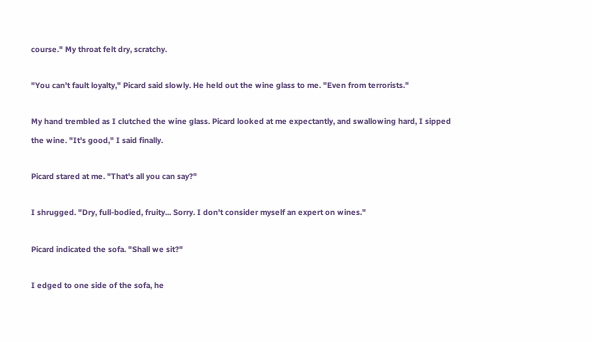course." My throat felt dry, scratchy.

"You can't fault loyalty," Picard said slowly. He held out the wine glass to me. "Even from terrorists."

My hand trembled as I clutched the wine glass. Picard looked at me expectantly, and swallowing hard, I sipped the wine. "It's good," I said finally.

Picard stared at me. "That's all you can say?"

I shrugged. "Dry, full-bodied, fruity... Sorry. I don't consider myself an expert on wines."

Picard indicated the sofa. "Shall we sit?"

I edged to one side of the sofa, he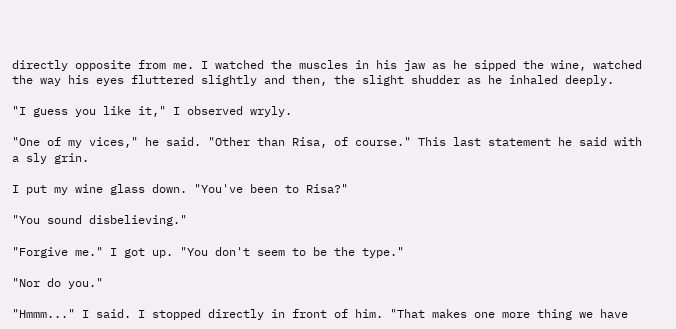directly opposite from me. I watched the muscles in his jaw as he sipped the wine, watched the way his eyes fluttered slightly and then, the slight shudder as he inhaled deeply.

"I guess you like it," I observed wryly.

"One of my vices," he said. "Other than Risa, of course." This last statement he said with a sly grin.

I put my wine glass down. "You've been to Risa?"

"You sound disbelieving."

"Forgive me." I got up. "You don't seem to be the type."

"Nor do you."

"Hmmm..." I said. I stopped directly in front of him. "That makes one more thing we have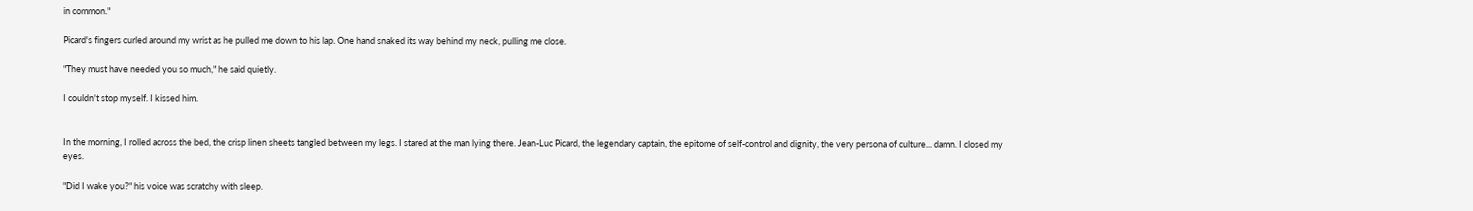in common."

Picard's fingers curled around my wrist as he pulled me down to his lap. One hand snaked its way behind my neck, pulling me close.

"They must have needed you so much," he said quietly.

I couldn't stop myself. I kissed him.


In the morning, I rolled across the bed, the crisp linen sheets tangled between my legs. I stared at the man lying there. Jean-Luc Picard, the legendary captain, the epitome of self-control and dignity, the very persona of culture... damn. I closed my eyes.

"Did I wake you?" his voice was scratchy with sleep.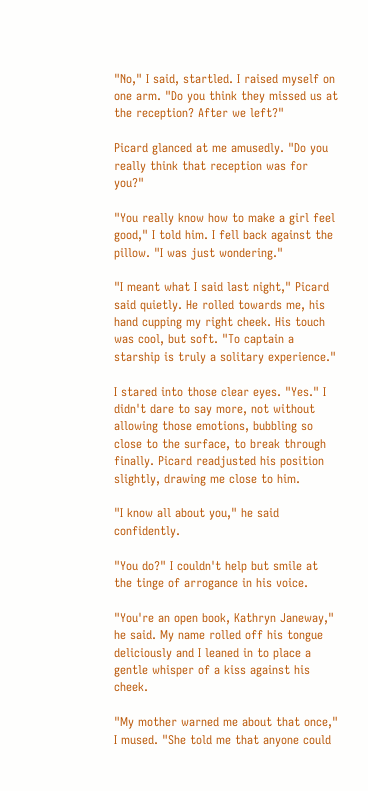"No," I said, startled. I raised myself on one arm. "Do you think they missed us at the reception? After we left?"

Picard glanced at me amusedly. "Do you really think that reception was for you?"

"You really know how to make a girl feel good," I told him. I fell back against the pillow. "I was just wondering."

"I meant what I said last night," Picard said quietly. He rolled towards me, his hand cupping my right cheek. His touch was cool, but soft. "To captain a starship is truly a solitary experience."

I stared into those clear eyes. "Yes." I didn't dare to say more, not without allowing those emotions, bubbling so close to the surface, to break through finally. Picard readjusted his position slightly, drawing me close to him.

"I know all about you," he said confidently.

"You do?" I couldn't help but smile at the tinge of arrogance in his voice.

"You're an open book, Kathryn Janeway," he said. My name rolled off his tongue deliciously and I leaned in to place a gentle whisper of a kiss against his cheek.

"My mother warned me about that once," I mused. "She told me that anyone could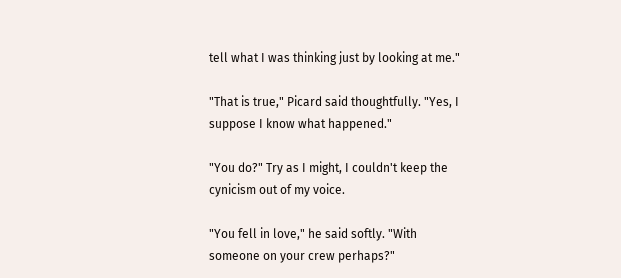tell what I was thinking just by looking at me."

"That is true," Picard said thoughtfully. "Yes, I suppose I know what happened."

"You do?" Try as I might, I couldn't keep the cynicism out of my voice.

"You fell in love," he said softly. "With someone on your crew perhaps?"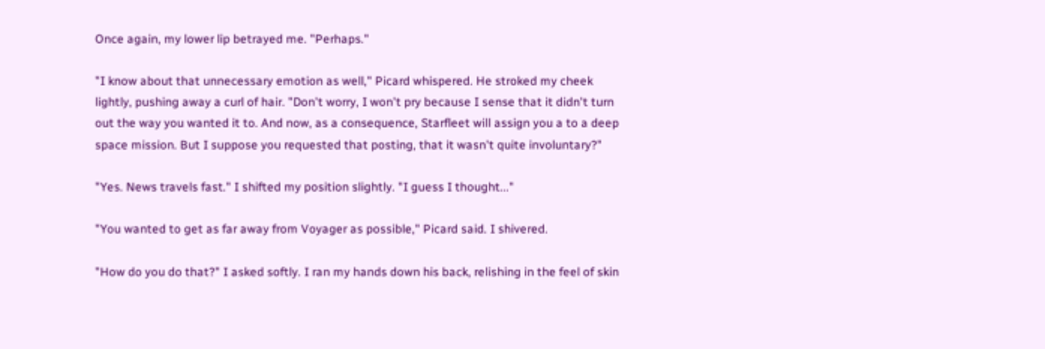Once again, my lower lip betrayed me. "Perhaps."

"I know about that unnecessary emotion as well," Picard whispered. He stroked my cheek lightly, pushing away a curl of hair. "Don't worry, I won't pry because I sense that it didn't turn out the way you wanted it to. And now, as a consequence, Starfleet will assign you a to a deep space mission. But I suppose you requested that posting, that it wasn't quite involuntary?"

"Yes. News travels fast." I shifted my position slightly. "I guess I thought..."

"You wanted to get as far away from Voyager as possible," Picard said. I shivered.

"How do you do that?" I asked softly. I ran my hands down his back, relishing in the feel of skin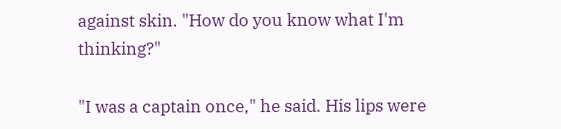against skin. "How do you know what I'm thinking?"

"I was a captain once," he said. His lips were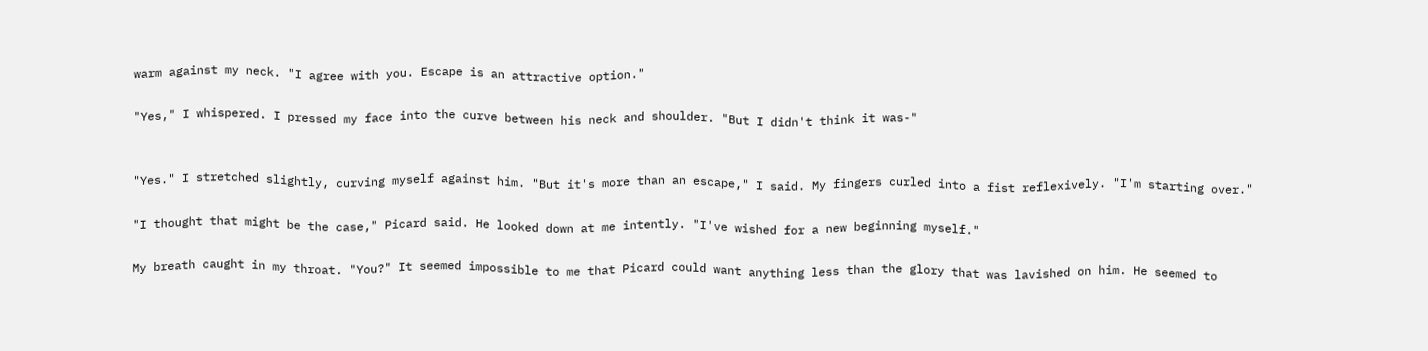warm against my neck. "I agree with you. Escape is an attractive option."

"Yes," I whispered. I pressed my face into the curve between his neck and shoulder. "But I didn't think it was-"


"Yes." I stretched slightly, curving myself against him. "But it's more than an escape," I said. My fingers curled into a fist reflexively. "I'm starting over."

"I thought that might be the case," Picard said. He looked down at me intently. "I've wished for a new beginning myself."

My breath caught in my throat. "You?" It seemed impossible to me that Picard could want anything less than the glory that was lavished on him. He seemed to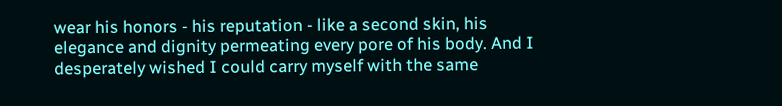wear his honors - his reputation - like a second skin, his elegance and dignity permeating every pore of his body. And I desperately wished I could carry myself with the same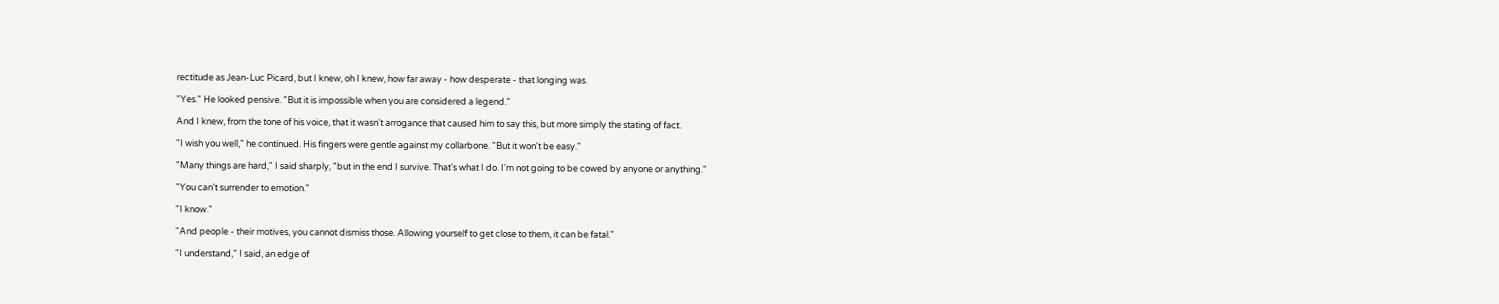rectitude as Jean-Luc Picard, but I knew, oh I knew, how far away - how desperate - that longing was.

"Yes." He looked pensive. "But it is impossible when you are considered a legend."

And I knew, from the tone of his voice, that it wasn't arrogance that caused him to say this, but more simply the stating of fact.

"I wish you well," he continued. His fingers were gentle against my collarbone. "But it won't be easy."

"Many things are hard," I said sharply, "but in the end I survive. That's what I do. I'm not going to be cowed by anyone or anything."

"You can't surrender to emotion."

"I know."

"And people - their motives, you cannot dismiss those. Allowing yourself to get close to them, it can be fatal."

"I understand," I said, an edge of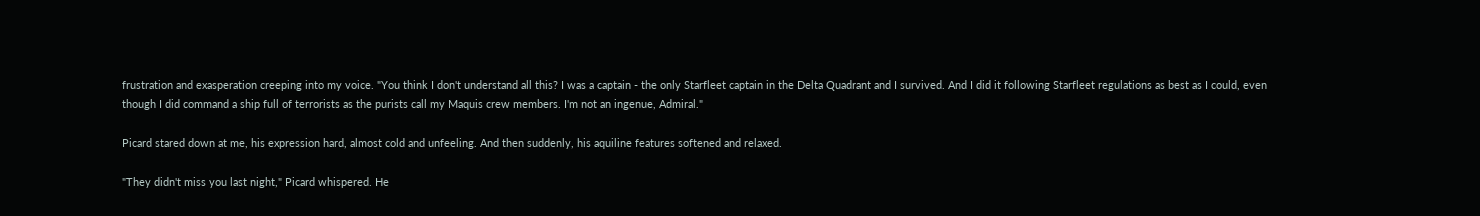frustration and exasperation creeping into my voice. "You think I don't understand all this? I was a captain - the only Starfleet captain in the Delta Quadrant and I survived. And I did it following Starfleet regulations as best as I could, even though I did command a ship full of terrorists as the purists call my Maquis crew members. I'm not an ingenue, Admiral."

Picard stared down at me, his expression hard, almost cold and unfeeling. And then suddenly, his aquiline features softened and relaxed.

"They didn't miss you last night," Picard whispered. He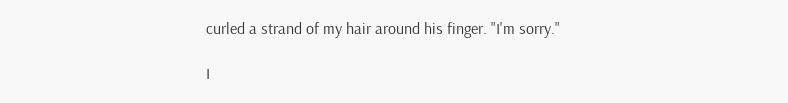curled a strand of my hair around his finger. "I'm sorry."

I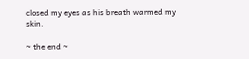closed my eyes as his breath warmed my skin.

~ the end ~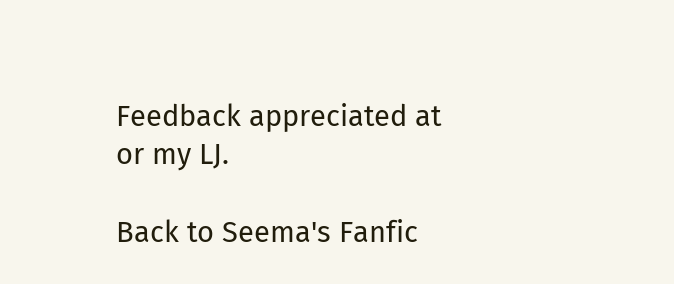Feedback appreciated at or my LJ.

Back to Seema's Fanfic